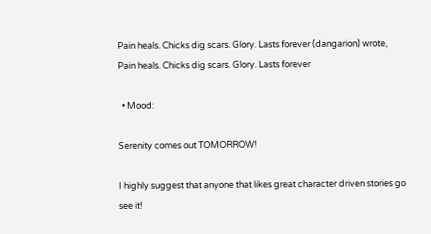Pain heals. Chicks dig scars. Glory. Lasts forever (dangarion) wrote,
Pain heals. Chicks dig scars. Glory. Lasts forever

  • Mood:

Serenity comes out TOMORROW!

I highly suggest that anyone that likes great character driven stories go see it!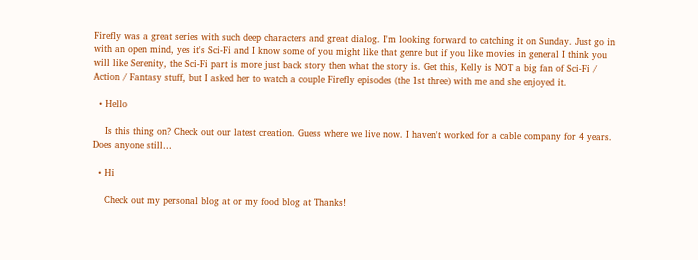Firefly was a great series with such deep characters and great dialog. I'm looking forward to catching it on Sunday. Just go in with an open mind, yes it's Sci-Fi and I know some of you might like that genre but if you like movies in general I think you will like Serenity, the Sci-Fi part is more just back story then what the story is. Get this, Kelly is NOT a big fan of Sci-Fi / Action / Fantasy stuff, but I asked her to watch a couple Firefly episodes (the 1st three) with me and she enjoyed it.

  • Hello

    Is this thing on? Check out our latest creation. Guess where we live now. I haven't worked for a cable company for 4 years. Does anyone still…

  • Hi

    Check out my personal blog at or my food blog at Thanks!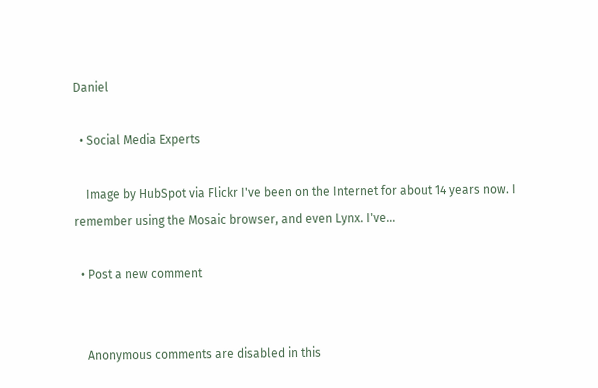Daniel

  • Social Media Experts

    Image by HubSpot via Flickr I've been on the Internet for about 14 years now. I remember using the Mosaic browser, and even Lynx. I've…

  • Post a new comment


    Anonymous comments are disabled in this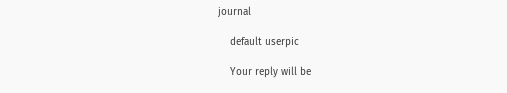journal

    default userpic

    Your reply will be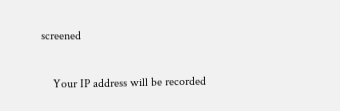screened

    Your IP address will be recorded